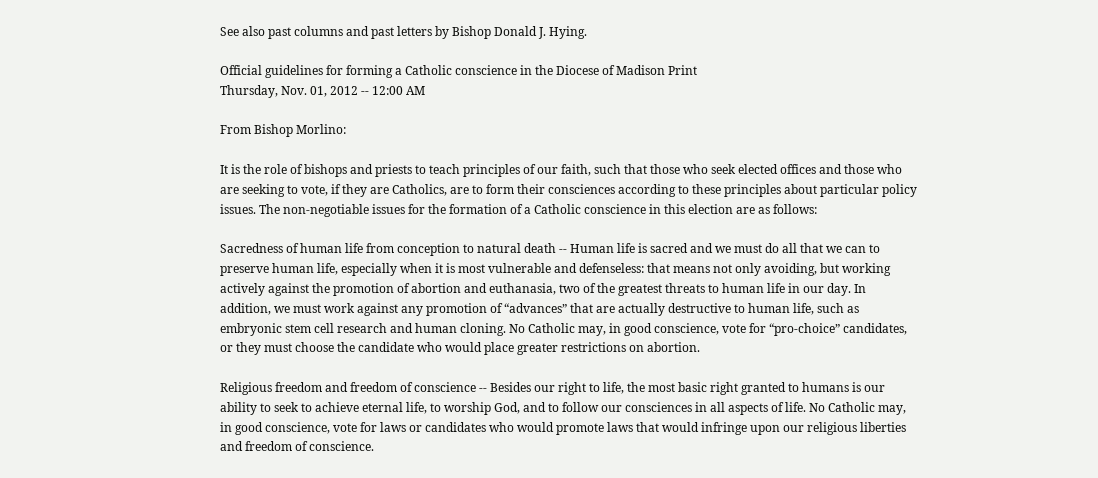See also past columns and past letters by Bishop Donald J. Hying.

Official guidelines for forming a Catholic conscience in the Diocese of Madison Print
Thursday, Nov. 01, 2012 -- 12:00 AM

From Bishop Morlino:

It is the role of bishops and priests to teach principles of our faith, such that those who seek elected offices and those who are seeking to vote, if they are Catholics, are to form their consciences according to these principles about particular policy issues. The non-negotiable issues for the formation of a Catholic conscience in this election are as follows:

Sacredness of human life from conception to natural death -- Human life is sacred and we must do all that we can to preserve human life, especially when it is most vulnerable and defenseless: that means not only avoiding, but working actively against the promotion of abortion and euthanasia, two of the greatest threats to human life in our day. In addition, we must work against any promotion of “advances” that are actually destructive to human life, such as embryonic stem cell research and human cloning. No Catholic may, in good conscience, vote for “pro-choice” candidates, or they must choose the candidate who would place greater restrictions on abortion.

Religious freedom and freedom of conscience -- Besides our right to life, the most basic right granted to humans is our ability to seek to achieve eternal life, to worship God, and to follow our consciences in all aspects of life. No Catholic may, in good conscience, vote for laws or candidates who would promote laws that would infringe upon our religious liberties and freedom of conscience.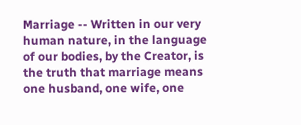Marriage -- Written in our very human nature, in the language of our bodies, by the Creator, is the truth that marriage means one husband, one wife, one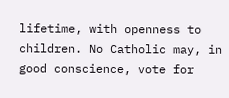lifetime, with openness to children. No Catholic may, in good conscience, vote for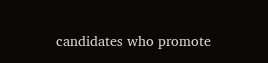candidates who promote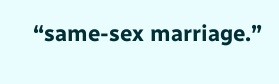“same-sex marriage.”